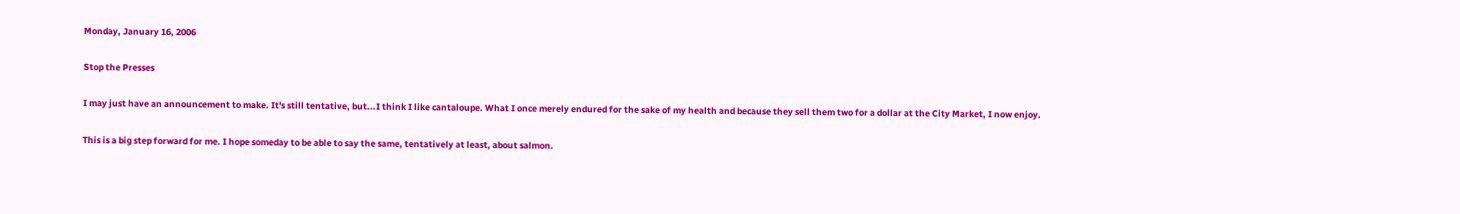Monday, January 16, 2006

Stop the Presses

I may just have an announcement to make. It's still tentative, but...I think I like cantaloupe. What I once merely endured for the sake of my health and because they sell them two for a dollar at the City Market, I now enjoy.

This is a big step forward for me. I hope someday to be able to say the same, tentatively at least, about salmon.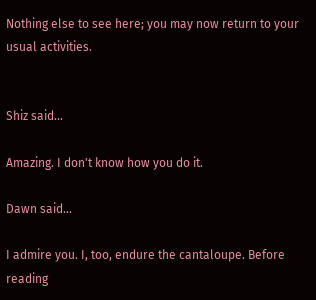Nothing else to see here; you may now return to your usual activities.


Shiz said...

Amazing. I don't know how you do it.

Dawn said...

I admire you. I, too, endure the cantaloupe. Before reading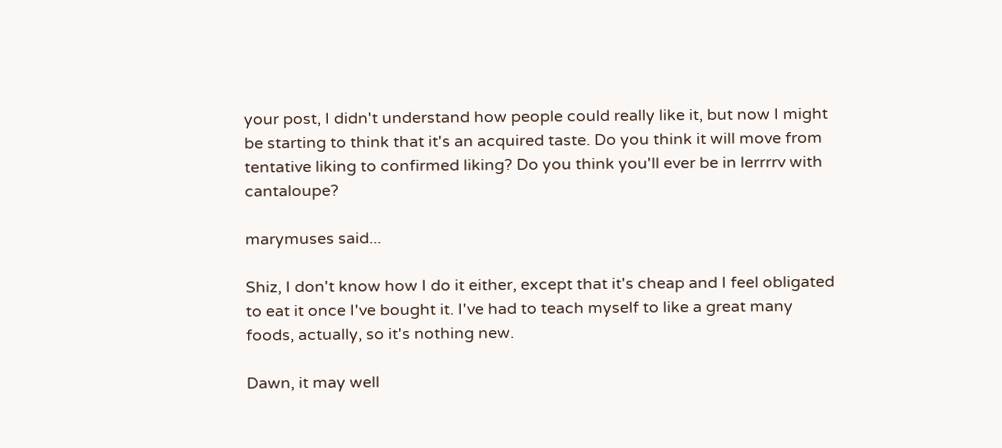your post, I didn't understand how people could really like it, but now I might be starting to think that it's an acquired taste. Do you think it will move from tentative liking to confirmed liking? Do you think you'll ever be in lerrrrv with cantaloupe?

marymuses said...

Shiz, I don't know how I do it either, except that it's cheap and I feel obligated to eat it once I've bought it. I've had to teach myself to like a great many foods, actually, so it's nothing new.

Dawn, it may well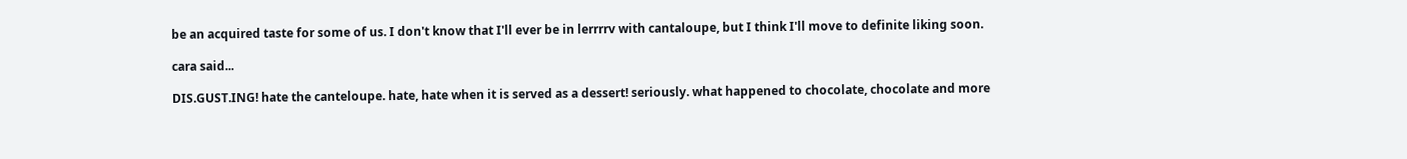be an acquired taste for some of us. I don't know that I'll ever be in lerrrrv with cantaloupe, but I think I'll move to definite liking soon.

cara said...

DIS.GUST.ING! hate the canteloupe. hate, hate when it is served as a dessert! seriously. what happened to chocolate, chocolate and more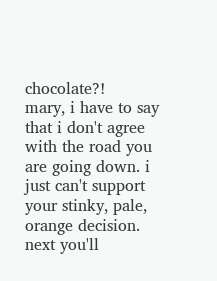chocolate?!
mary, i have to say that i don't agree with the road you are going down. i just can't support your stinky, pale, orange decision. next you'll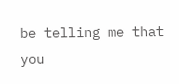be telling me that you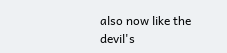also now like the devil's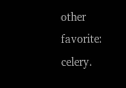other favorite: celery.